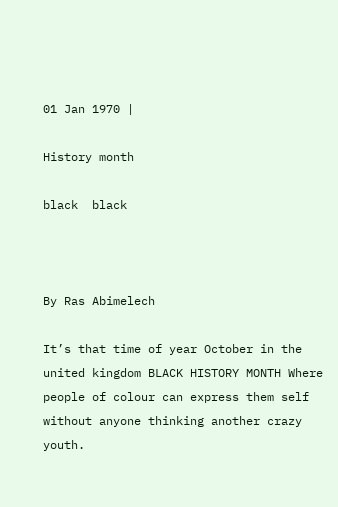01 Jan 1970 |

History month

black  black



By Ras Abimelech

It’s that time of year October in the united kingdom BLACK HISTORY MONTH Where people of colour can express them self without anyone thinking another crazy youth.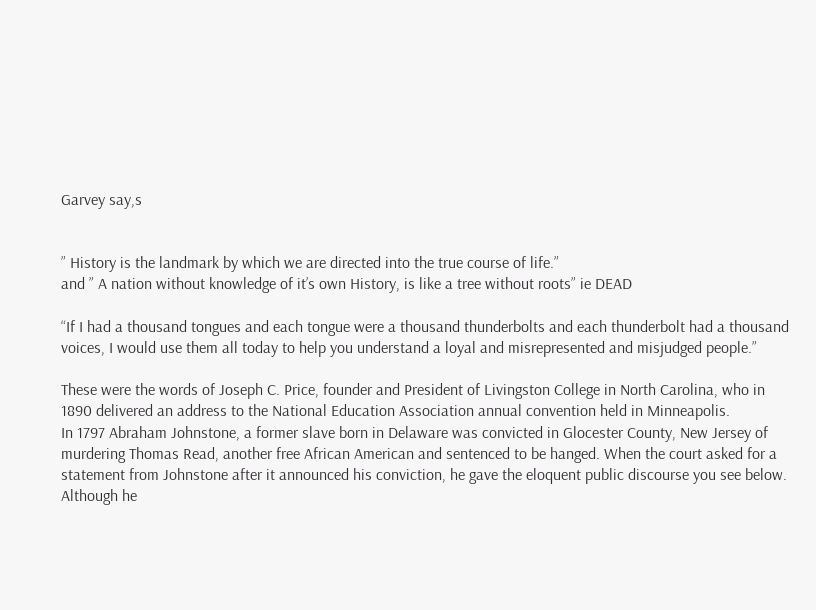Garvey say,s


” History is the landmark by which we are directed into the true course of life.”
and ” A nation without knowledge of it’s own History, is like a tree without roots” ie DEAD

“If I had a thousand tongues and each tongue were a thousand thunderbolts and each thunderbolt had a thousand voices, I would use them all today to help you understand a loyal and misrepresented and misjudged people.”

These were the words of Joseph C. Price, founder and President of Livingston College in North Carolina, who in 1890 delivered an address to the National Education Association annual convention held in Minneapolis.
In 1797 Abraham Johnstone, a former slave born in Delaware was convicted in Glocester County, New Jersey of murdering Thomas Read, another free African American and sentenced to be hanged. When the court asked for a statement from Johnstone after it announced his conviction, he gave the eloquent public discourse you see below. Although he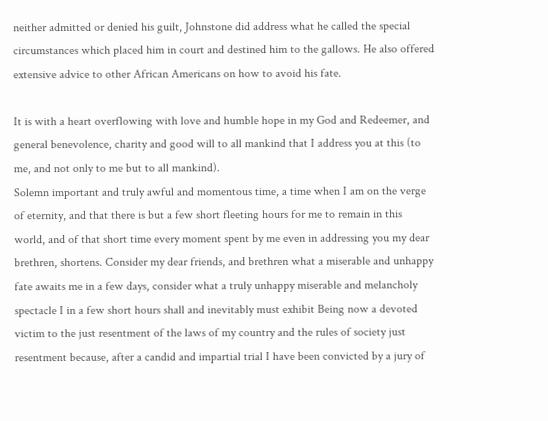neither admitted or denied his guilt, Johnstone did address what he called the special circumstances which placed him in court and destined him to the gallows. He also offered extensive advice to other African Americans on how to avoid his fate.

It is with a heart overflowing with love and humble hope in my God and Redeemer, and general benevolence, charity and good will to all mankind that I address you at this (to me, and not only to me but to all mankind).
Solemn important and truly awful and momentous time, a time when I am on the verge of eternity, and that there is but a few short fleeting hours for me to remain in this world, and of that short time every moment spent by me even in addressing you my dear brethren, shortens. Consider my dear friends, and brethren what a miserable and unhappy fate awaits me in a few days, consider what a truly unhappy miserable and melancholy spectacle I in a few short hours shall and inevitably must exhibit Being now a devoted victim to the just resentment of the laws of my country and the rules of society just resentment because, after a candid and impartial trial I have been convicted by a jury of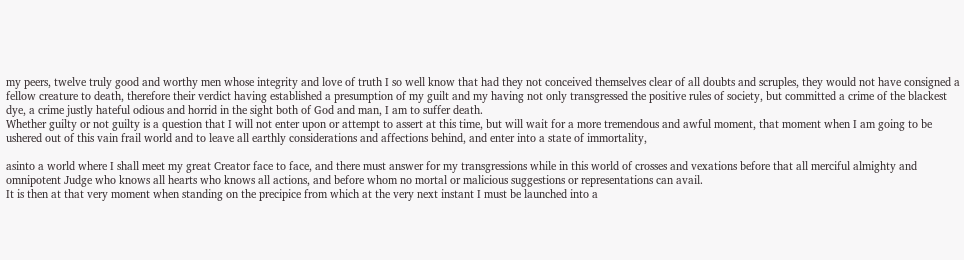my peers, twelve truly good and worthy men whose integrity and love of truth I so well know that had they not conceived themselves clear of all doubts and scruples, they would not have consigned a fellow creature to death, therefore their verdict having established a presumption of my guilt and my having not only transgressed the positive rules of society, but committed a crime of the blackest dye, a crime justly hateful odious and horrid in the sight both of God and man, I am to suffer death.
Whether guilty or not guilty is a question that I will not enter upon or attempt to assert at this time, but will wait for a more tremendous and awful moment, that moment when I am going to be ushered out of this vain frail world and to leave all earthly considerations and affections behind, and enter into a state of immortality,

asinto a world where I shall meet my great Creator face to face, and there must answer for my transgressions while in this world of crosses and vexations before that all merciful almighty and omnipotent Judge who knows all hearts who knows all actions, and before whom no mortal or malicious suggestions or representations can avail.
It is then at that very moment when standing on the precipice from which at the very next instant I must be launched into a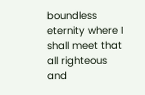boundless eternity where I shall meet that all righteous and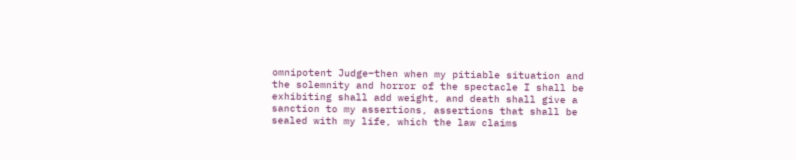omnipotent Judge–then when my pitiable situation and the solemnity and horror of the spectacle I shall be exhibiting shall add weight, and death shall give a sanction to my assertions, assertions that shall be sealed with my life, which the law claims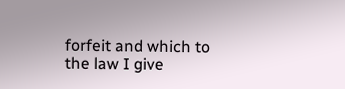forfeit and which to the law I give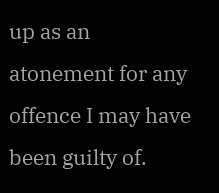up as an atonement for any offence I may have been guilty of.